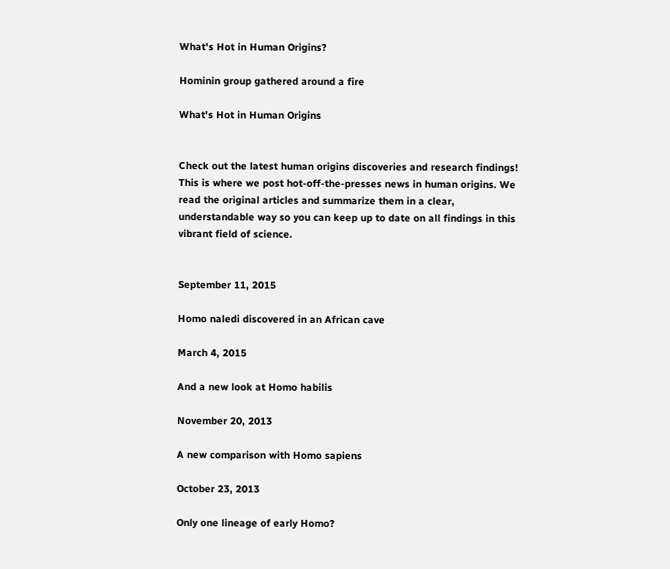What's Hot in Human Origins?

Hominin group gathered around a fire

What's Hot in Human Origins


Check out the latest human origins discoveries and research findings! This is where we post hot-off-the-presses news in human origins. We read the original articles and summarize them in a clear, understandable way so you can keep up to date on all findings in this vibrant field of science.


September 11, 2015

Homo naledi discovered in an African cave

March 4, 2015

And a new look at Homo habilis

November 20, 2013

A new comparison with Homo sapiens

October 23, 2013

Only one lineage of early Homo?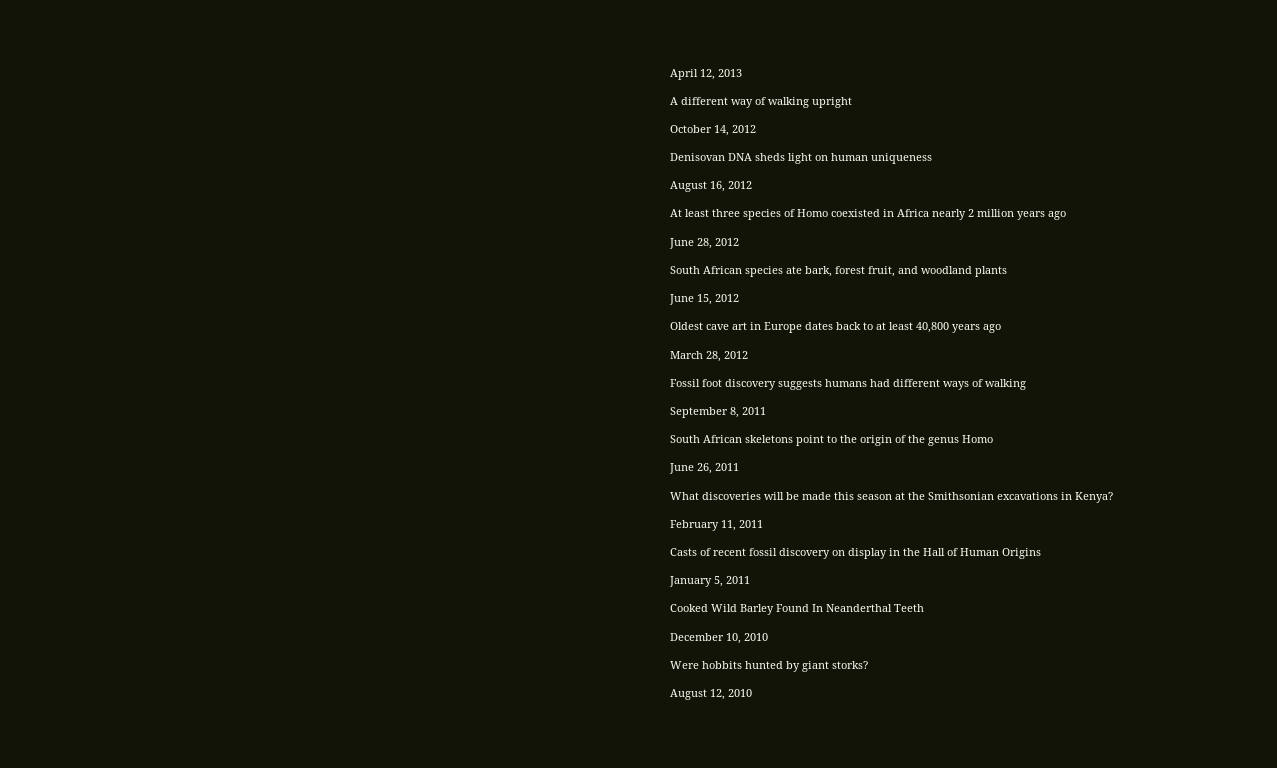April 12, 2013

A different way of walking upright

October 14, 2012

Denisovan DNA sheds light on human uniqueness

August 16, 2012

At least three species of Homo coexisted in Africa nearly 2 million years ago

June 28, 2012

South African species ate bark, forest fruit, and woodland plants

June 15, 2012

Oldest cave art in Europe dates back to at least 40,800 years ago

March 28, 2012

Fossil foot discovery suggests humans had different ways of walking

September 8, 2011

South African skeletons point to the origin of the genus Homo

June 26, 2011

What discoveries will be made this season at the Smithsonian excavations in Kenya?

February 11, 2011

Casts of recent fossil discovery on display in the Hall of Human Origins

January 5, 2011

Cooked Wild Barley Found In Neanderthal Teeth

December 10, 2010

Were hobbits hunted by giant storks?

August 12, 2010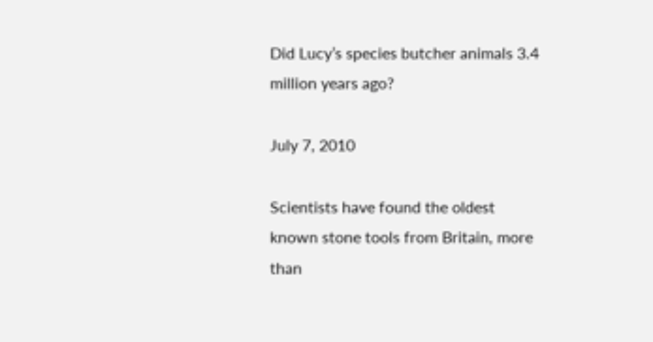Did Lucy’s species butcher animals 3.4 million years ago?

July 7, 2010

Scientists have found the oldest known stone tools from Britain, more than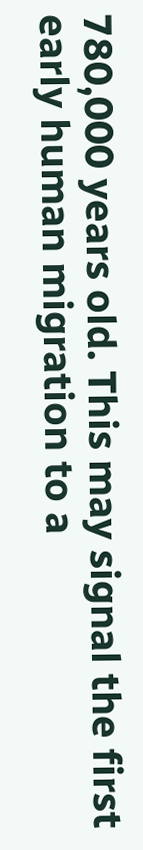780,000 years old. This may signal the first early human migration to a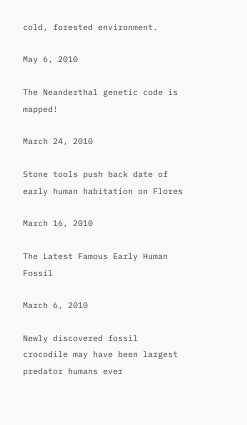cold, forested environment.

May 6, 2010

The Neanderthal genetic code is mapped!

March 24, 2010

Stone tools push back date of early human habitation on Flores

March 16, 2010

The Latest Famous Early Human Fossil

March 6, 2010

Newly discovered fossil crocodile may have been largest predator humans ever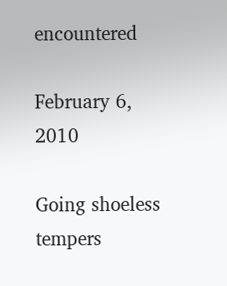encountered

February 6, 2010

Going shoeless tempers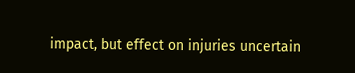impact, but effect on injuries uncertain